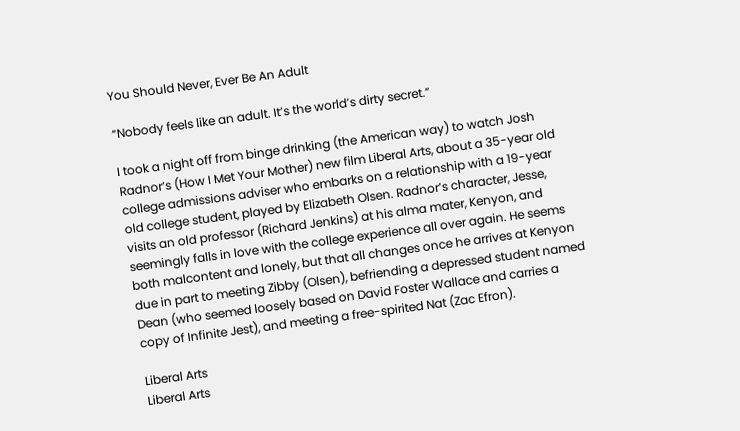You Should Never, Ever Be An Adult

“Nobody feels like an adult. It’s the world’s dirty secret.”

I took a night off from binge drinking (the American way) to watch Josh Radnor‘s (How I Met Your Mother) new film Liberal Arts, about a 35-year old college admissions adviser who embarks on a relationship with a 19-year old college student, played by Elizabeth Olsen. Radnor’s character, Jesse, visits an old professor (Richard Jenkins) at his alma mater, Kenyon, and seemingly falls in love with the college experience all over again. He seems both malcontent and lonely, but that all changes once he arrives at Kenyon due in part to meeting Zibby (Olsen), befriending a depressed student named Dean (who seemed loosely based on David Foster Wallace and carries a copy of Infinite Jest), and meeting a free-spirited Nat (Zac Efron).

Liberal Arts
Liberal Arts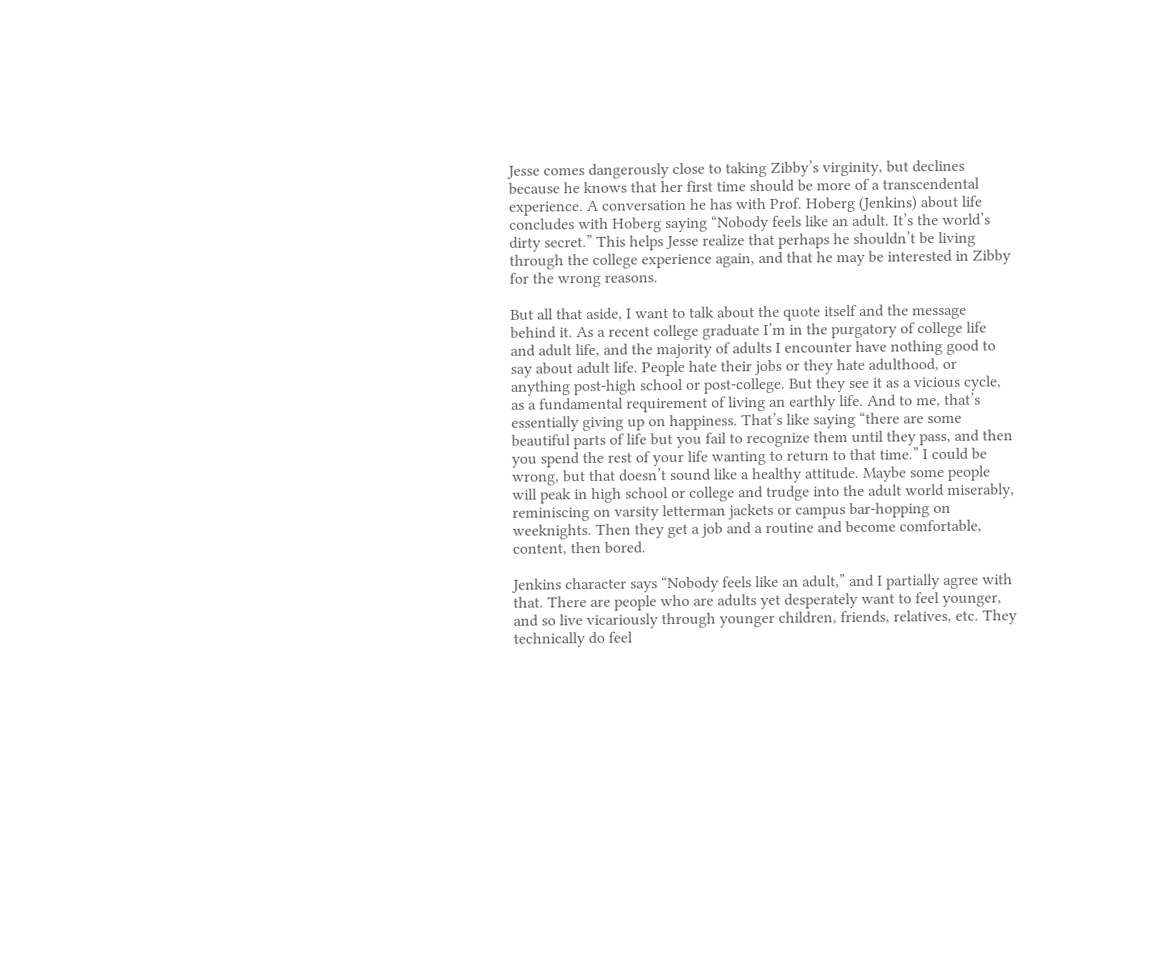Jesse comes dangerously close to taking Zibby’s virginity, but declines because he knows that her first time should be more of a transcendental experience. A conversation he has with Prof. Hoberg (Jenkins) about life concludes with Hoberg saying “Nobody feels like an adult. It’s the world’s dirty secret.” This helps Jesse realize that perhaps he shouldn’t be living through the college experience again, and that he may be interested in Zibby for the wrong reasons.

But all that aside, I want to talk about the quote itself and the message behind it. As a recent college graduate I’m in the purgatory of college life and adult life, and the majority of adults I encounter have nothing good to say about adult life. People hate their jobs or they hate adulthood, or anything post-high school or post-college. But they see it as a vicious cycle, as a fundamental requirement of living an earthly life. And to me, that’s essentially giving up on happiness. That’s like saying “there are some beautiful parts of life but you fail to recognize them until they pass, and then you spend the rest of your life wanting to return to that time.” I could be wrong, but that doesn’t sound like a healthy attitude. Maybe some people will peak in high school or college and trudge into the adult world miserably, reminiscing on varsity letterman jackets or campus bar-hopping on weeknights. Then they get a job and a routine and become comfortable, content, then bored.

Jenkins character says “Nobody feels like an adult,” and I partially agree with that. There are people who are adults yet desperately want to feel younger, and so live vicariously through younger children, friends, relatives, etc. They technically do feel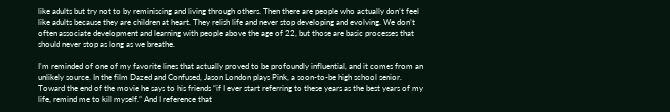like adults but try not to by reminiscing and living through others. Then there are people who actually don’t feel like adults because they are children at heart. They relish life and never stop developing and evolving. We don’t often associate development and learning with people above the age of 22, but those are basic processes that should never stop as long as we breathe.

I’m reminded of one of my favorite lines that actually proved to be profoundly influential, and it comes from an unlikely source. In the film Dazed and Confused, Jason London plays Pink, a soon-to-be high school senior. Toward the end of the movie he says to his friends “if I ever start referring to these years as the best years of my life, remind me to kill myself.” And I reference that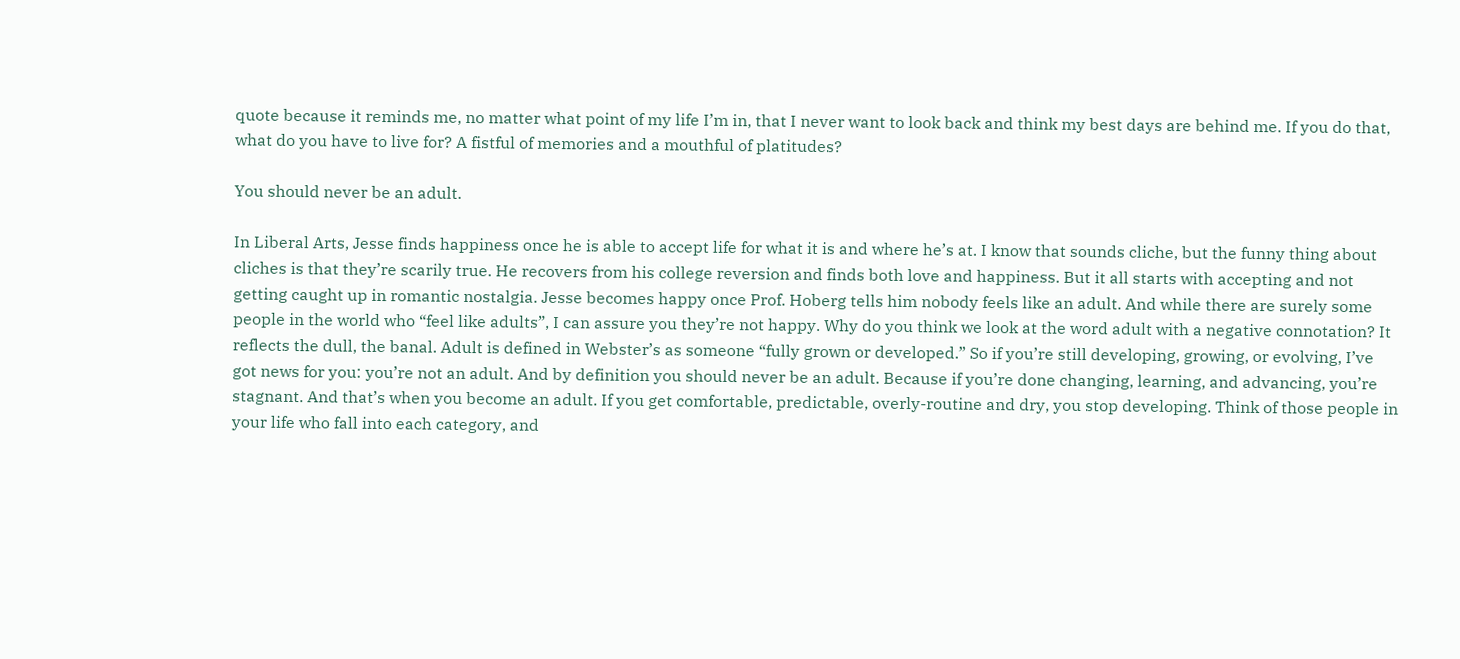quote because it reminds me, no matter what point of my life I’m in, that I never want to look back and think my best days are behind me. If you do that, what do you have to live for? A fistful of memories and a mouthful of platitudes?

You should never be an adult.

In Liberal Arts, Jesse finds happiness once he is able to accept life for what it is and where he’s at. I know that sounds cliche, but the funny thing about cliches is that they’re scarily true. He recovers from his college reversion and finds both love and happiness. But it all starts with accepting and not getting caught up in romantic nostalgia. Jesse becomes happy once Prof. Hoberg tells him nobody feels like an adult. And while there are surely some people in the world who “feel like adults”, I can assure you they’re not happy. Why do you think we look at the word adult with a negative connotation? It reflects the dull, the banal. Adult is defined in Webster’s as someone “fully grown or developed.” So if you’re still developing, growing, or evolving, I’ve got news for you: you’re not an adult. And by definition you should never be an adult. Because if you’re done changing, learning, and advancing, you’re stagnant. And that’s when you become an adult. If you get comfortable, predictable, overly-routine and dry, you stop developing. Think of those people in your life who fall into each category, and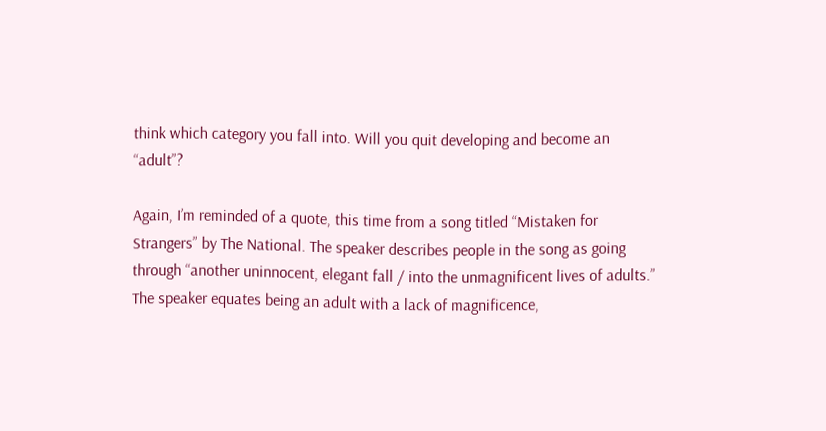think which category you fall into. Will you quit developing and become an “adult”?

Again, I’m reminded of a quote, this time from a song titled “Mistaken for Strangers” by The National. The speaker describes people in the song as going through “another uninnocent, elegant fall / into the unmagnificent lives of adults.” The speaker equates being an adult with a lack of magnificence,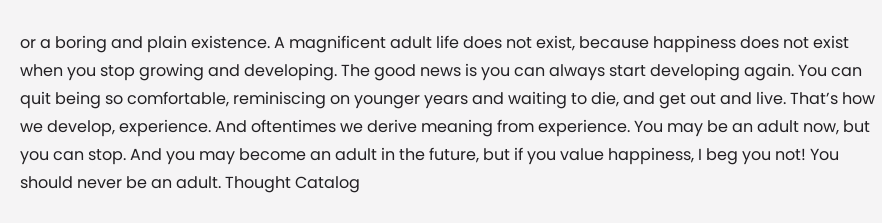or a boring and plain existence. A magnificent adult life does not exist, because happiness does not exist when you stop growing and developing. The good news is you can always start developing again. You can quit being so comfortable, reminiscing on younger years and waiting to die, and get out and live. That’s how we develop, experience. And oftentimes we derive meaning from experience. You may be an adult now, but you can stop. And you may become an adult in the future, but if you value happiness, I beg you not! You should never be an adult. Thought Catalog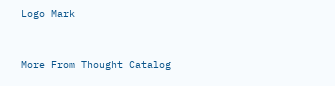Logo Mark


More From Thought Catalog